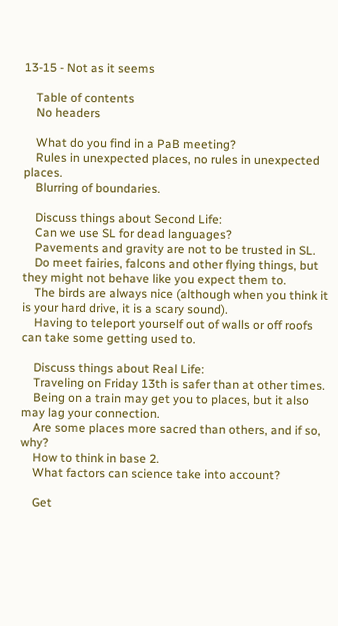13-15 - Not as it seems

    Table of contents
    No headers

    What do you find in a PaB meeting?
    Rules in unexpected places, no rules in unexpected places.
    Blurring of boundaries.

    Discuss things about Second Life:
    Can we use SL for dead languages?
    Pavements and gravity are not to be trusted in SL.
    Do meet fairies, falcons and other flying things, but they might not behave like you expect them to.
    The birds are always nice (although when you think it is your hard drive, it is a scary sound).
    Having to teleport yourself out of walls or off roofs can take some getting used to.

    Discuss things about Real Life:
    Traveling on Friday 13th is safer than at other times.
    Being on a train may get you to places, but it also may lag your connection.
    Are some places more sacred than others, and if so, why?
    How to think in base 2.
    What factors can science take into account?

    Get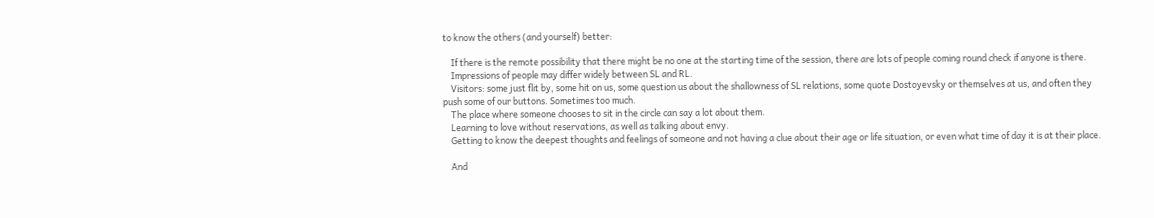to know the others (and yourself) better:

    If there is the remote possibility that there might be no one at the starting time of the session, there are lots of people coming round check if anyone is there.
    Impressions of people may differ widely between SL and RL.
    Visitors: some just flit by, some hit on us, some question us about the shallowness of SL relations, some quote Dostoyevsky or themselves at us, and often they push some of our buttons. Sometimes too much.
    The place where someone chooses to sit in the circle can say a lot about them.
    Learning to love without reservations, as well as talking about envy.
    Getting to know the deepest thoughts and feelings of someone and not having a clue about their age or life situation, or even what time of day it is at their place.

    And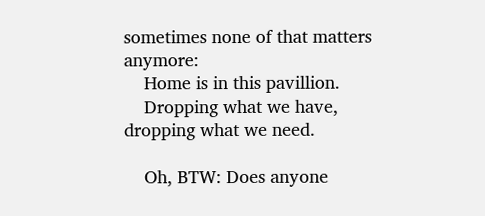sometimes none of that matters anymore:
    Home is in this pavillion.
    Dropping what we have, dropping what we need.

    Oh, BTW: Does anyone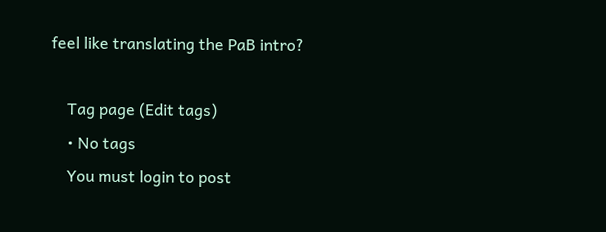feel like translating the PaB intro?

    Tag page (Edit tags)
    • No tags
    You must login to post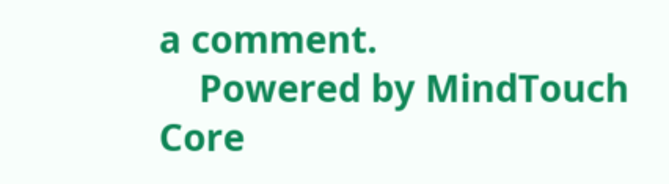a comment.
    Powered by MindTouch Core